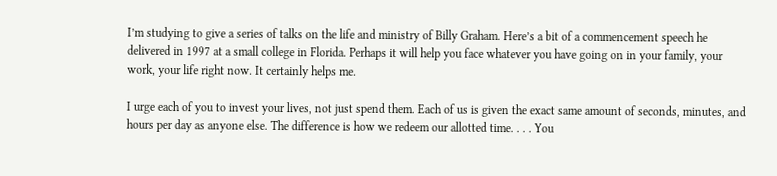I’m studying to give a series of talks on the life and ministry of Billy Graham. Here’s a bit of a commencement speech he delivered in 1997 at a small college in Florida. Perhaps it will help you face whatever you have going on in your family, your work, your life right now. It certainly helps me.

I urge each of you to invest your lives, not just spend them. Each of us is given the exact same amount of seconds, minutes, and hours per day as anyone else. The difference is how we redeem our allotted time. . . . You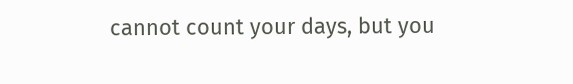cannot count your days, but you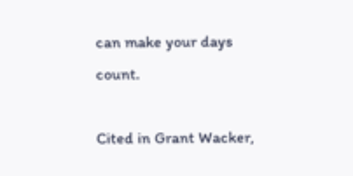can make your days count.

Cited in Grant Wacker,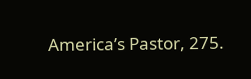America’s Pastor, 275.